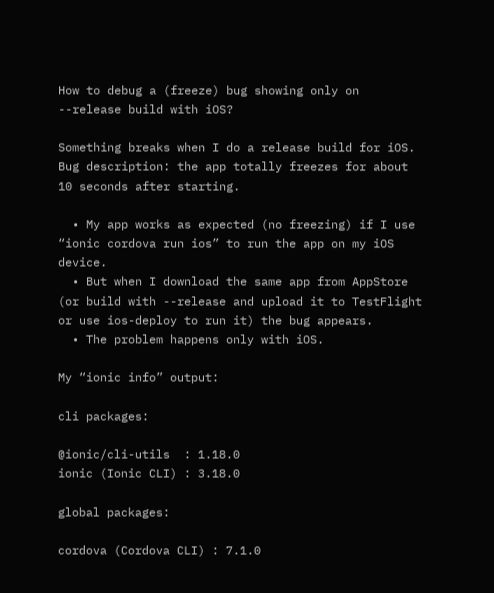How to debug a (freeze) bug showing only on --release build with iOS?

Something breaks when I do a release build for iOS. Bug description: the app totally freezes for about 10 seconds after starting.

  • My app works as expected (no freezing) if I use “ionic cordova run ios” to run the app on my iOS device.
  • But when I download the same app from AppStore (or build with --release and upload it to TestFlight or use ios-deploy to run it) the bug appears.
  • The problem happens only with iOS.

My “ionic info” output:

cli packages:

@ionic/cli-utils  : 1.18.0
ionic (Ionic CLI) : 3.18.0

global packages:

cordova (Cordova CLI) : 7.1.0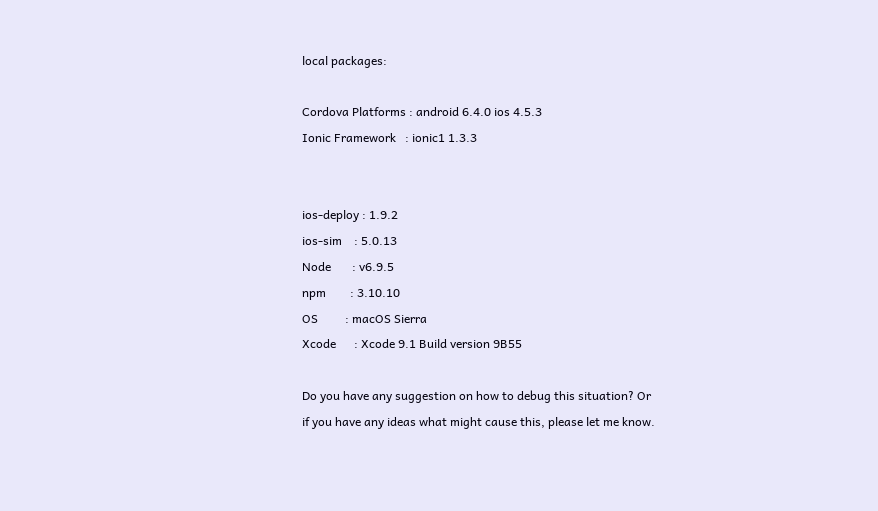local packages:

Cordova Platforms : android 6.4.0 ios 4.5.3
Ionic Framework   : ionic1 1.3.3


ios-deploy : 1.9.2
ios-sim    : 5.0.13
Node       : v6.9.5
npm        : 3.10.10
OS         : macOS Sierra
Xcode      : Xcode 9.1 Build version 9B55

Do you have any suggestion on how to debug this situation? Or if you have any ideas what might cause this, please let me know.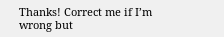Thanks! Correct me if I’m wrong but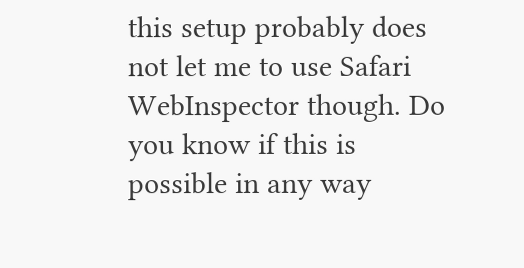this setup probably does not let me to use Safari WebInspector though. Do you know if this is possible in any way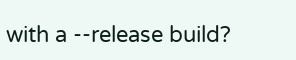with a --release build?